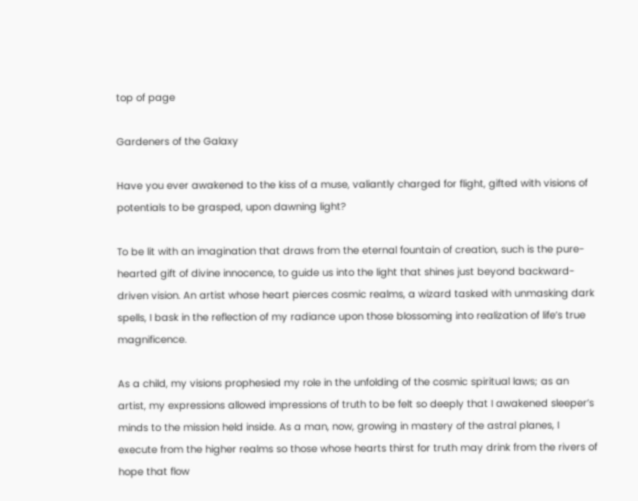top of page

Gardeners of the Galaxy

Have you ever awakened to the kiss of a muse, valiantly charged for flight, gifted with visions of potentials to be grasped, upon dawning light?

To be lit with an imagination that draws from the eternal fountain of creation, such is the pure-hearted gift of divine innocence, to guide us into the light that shines just beyond backward-driven vision. An artist whose heart pierces cosmic realms, a wizard tasked with unmasking dark spells, I bask in the reflection of my radiance upon those blossoming into realization of life’s true magnificence.

As a child, my visions prophesied my role in the unfolding of the cosmic spiritual laws; as an artist, my expressions allowed impressions of truth to be felt so deeply that I awakened sleeper’s minds to the mission held inside. As a man, now, growing in mastery of the astral planes, I execute from the higher realms so those whose hearts thirst for truth may drink from the rivers of hope that flow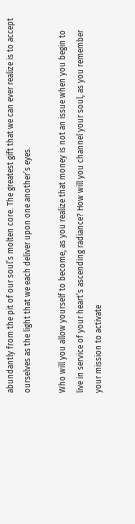abundantly from the pit of our soul’s molten core. The greatest gift that we can ever realize is to accept ourselves as the light that we each deliver upon one another’s eyes.

Who will you allow yourself to become, as you realize that money is not an issue when you begin to live in service of your heart’s ascending radiance? How will you channel your soul, as you remember your mission to activate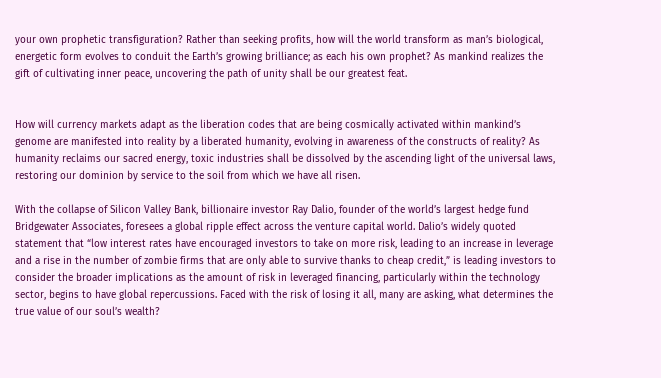your own prophetic transfiguration? Rather than seeking profits, how will the world transform as man’s biological, energetic form evolves to conduit the Earth’s growing brilliance; as each his own prophet? As mankind realizes the gift of cultivating inner peace, uncovering the path of unity shall be our greatest feat.


How will currency markets adapt as the liberation codes that are being cosmically activated within mankind’s genome are manifested into reality by a liberated humanity, evolving in awareness of the constructs of reality? As humanity reclaims our sacred energy, toxic industries shall be dissolved by the ascending light of the universal laws, restoring our dominion by service to the soil from which we have all risen.

With the collapse of Silicon Valley Bank, billionaire investor Ray Dalio, founder of the world’s largest hedge fund Bridgewater Associates, foresees a global ripple effect across the venture capital world. Dalio’s widely quoted statement that “low interest rates have encouraged investors to take on more risk, leading to an increase in leverage and a rise in the number of zombie firms that are only able to survive thanks to cheap credit,” is leading investors to consider the broader implications as the amount of risk in leveraged financing, particularly within the technology sector, begins to have global repercussions. Faced with the risk of losing it all, many are asking, what determines the true value of our soul’s wealth?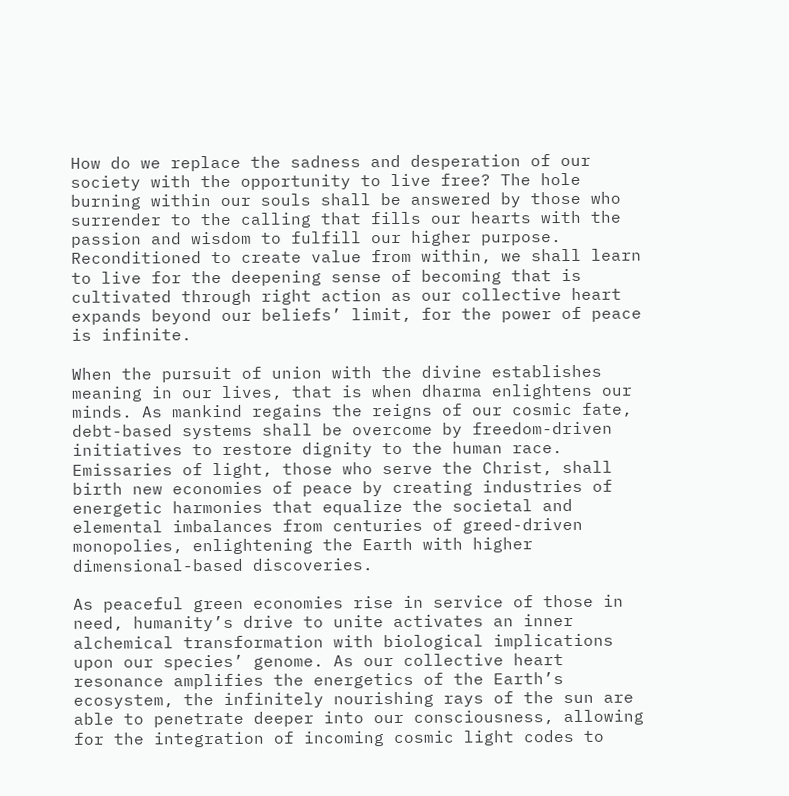How do we replace the sadness and desperation of our society with the opportunity to live free? The hole burning within our souls shall be answered by those who surrender to the calling that fills our hearts with the passion and wisdom to fulfill our higher purpose. Reconditioned to create value from within, we shall learn to live for the deepening sense of becoming that is cultivated through right action as our collective heart expands beyond our beliefs’ limit, for the power of peace is infinite.

When the pursuit of union with the divine establishes meaning in our lives, that is when dharma enlightens our minds. As mankind regains the reigns of our cosmic fate, debt-based systems shall be overcome by freedom-driven initiatives to restore dignity to the human race. Emissaries of light, those who serve the Christ, shall birth new economies of peace by creating industries of energetic harmonies that equalize the societal and elemental imbalances from centuries of greed-driven monopolies, enlightening the Earth with higher dimensional-based discoveries.

As peaceful green economies rise in service of those in need, humanity’s drive to unite activates an inner alchemical transformation with biological implications upon our species’ genome. As our collective heart resonance amplifies the energetics of the Earth’s ecosystem, the infinitely nourishing rays of the sun are able to penetrate deeper into our consciousness, allowing for the integration of incoming cosmic light codes to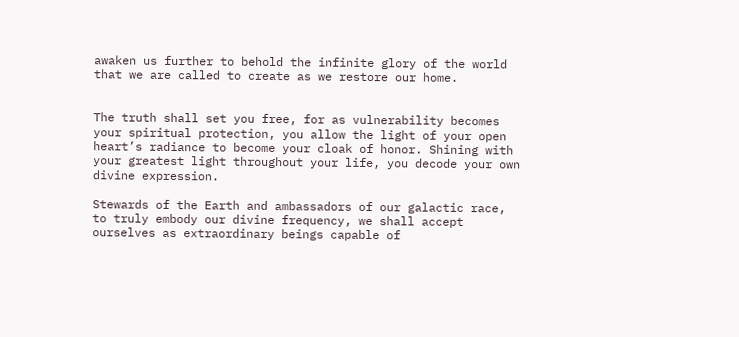awaken us further to behold the infinite glory of the world that we are called to create as we restore our home.


The truth shall set you free, for as vulnerability becomes your spiritual protection, you allow the light of your open heart’s radiance to become your cloak of honor. Shining with your greatest light throughout your life, you decode your own divine expression.

Stewards of the Earth and ambassadors of our galactic race, to truly embody our divine frequency, we shall accept ourselves as extraordinary beings capable of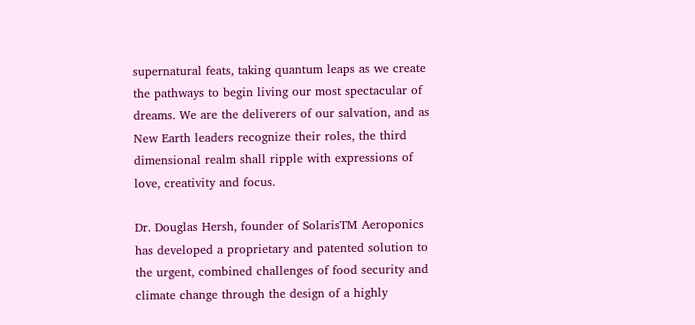supernatural feats, taking quantum leaps as we create the pathways to begin living our most spectacular of dreams. We are the deliverers of our salvation, and as New Earth leaders recognize their roles, the third dimensional realm shall ripple with expressions of love, creativity and focus.

Dr. Douglas Hersh, founder of SolarisTM Aeroponics has developed a proprietary and patented solution to the urgent, combined challenges of food security and climate change through the design of a highly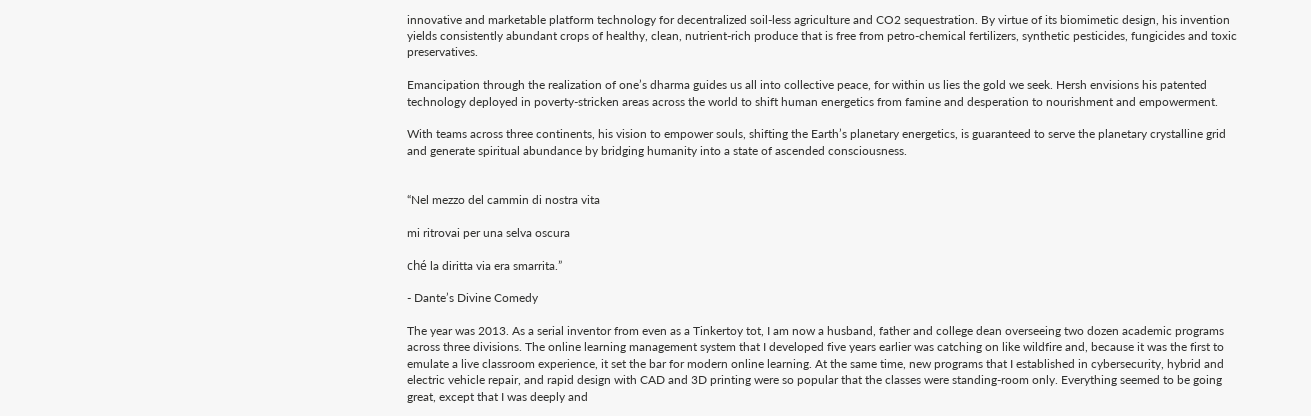innovative and marketable platform technology for decentralized soil-less agriculture and CO2 sequestration. By virtue of its biomimetic design, his invention yields consistently abundant crops of healthy, clean, nutrient-rich produce that is free from petro-chemical fertilizers, synthetic pesticides, fungicides and toxic preservatives.

Emancipation through the realization of one’s dharma guides us all into collective peace, for within us lies the gold we seek. Hersh envisions his patented technology deployed in poverty-stricken areas across the world to shift human energetics from famine and desperation to nourishment and empowerment.

With teams across three continents, his vision to empower souls, shifting the Earth’s planetary energetics, is guaranteed to serve the planetary crystalline grid and generate spiritual abundance by bridging humanity into a state of ascended consciousness.


“Nel mezzo del cammin di nostra vita

mi ritrovai per una selva oscura

ché la diritta via era smarrita.”

- Dante’s Divine Comedy

The year was 2013. As a serial inventor from even as a Tinkertoy tot, I am now a husband, father and college dean overseeing two dozen academic programs across three divisions. The online learning management system that I developed five years earlier was catching on like wildfire and, because it was the first to emulate a live classroom experience, it set the bar for modern online learning. At the same time, new programs that I established in cybersecurity, hybrid and electric vehicle repair, and rapid design with CAD and 3D printing were so popular that the classes were standing-room only. Everything seemed to be going great, except that I was deeply and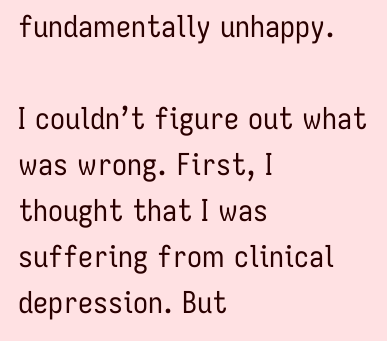fundamentally unhappy.

I couldn’t figure out what was wrong. First, I thought that I was suffering from clinical depression. But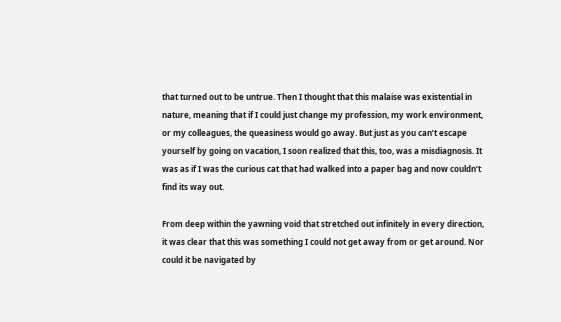that turned out to be untrue. Then I thought that this malaise was existential in nature, meaning that if I could just change my profession, my work environment, or my colleagues, the queasiness would go away. But just as you can’t escape yourself by going on vacation, I soon realized that this, too, was a misdiagnosis. It was as if I was the curious cat that had walked into a paper bag and now couldn’t find its way out.

From deep within the yawning void that stretched out infinitely in every direction, it was clear that this was something I could not get away from or get around. Nor could it be navigated by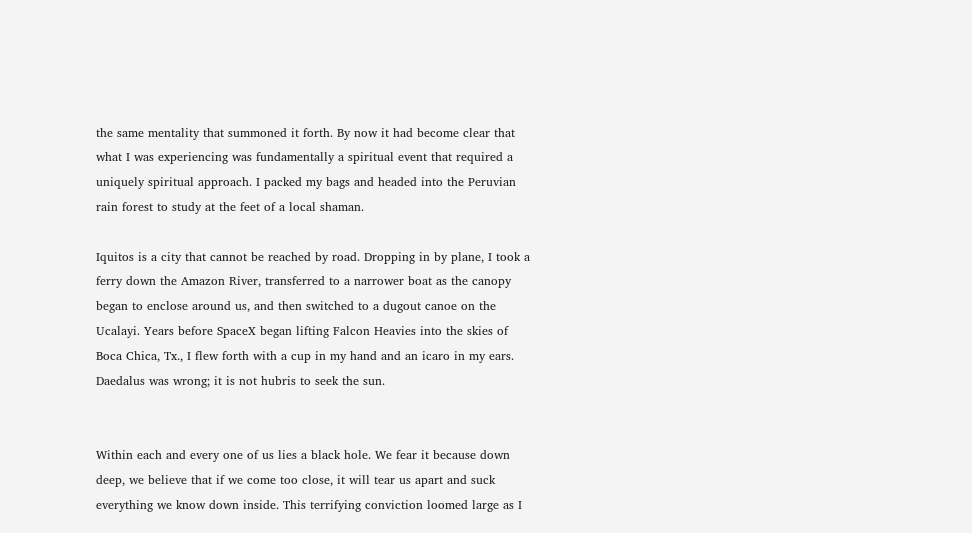the same mentality that summoned it forth. By now it had become clear that what I was experiencing was fundamentally a spiritual event that required a uniquely spiritual approach. I packed my bags and headed into the Peruvian rain forest to study at the feet of a local shaman.

Iquitos is a city that cannot be reached by road. Dropping in by plane, I took a ferry down the Amazon River, transferred to a narrower boat as the canopy began to enclose around us, and then switched to a dugout canoe on the Ucalayi. Years before SpaceX began lifting Falcon Heavies into the skies of Boca Chica, Tx., I flew forth with a cup in my hand and an icaro in my ears. Daedalus was wrong; it is not hubris to seek the sun.


Within each and every one of us lies a black hole. We fear it because down deep, we believe that if we come too close, it will tear us apart and suck everything we know down inside. This terrifying conviction loomed large as I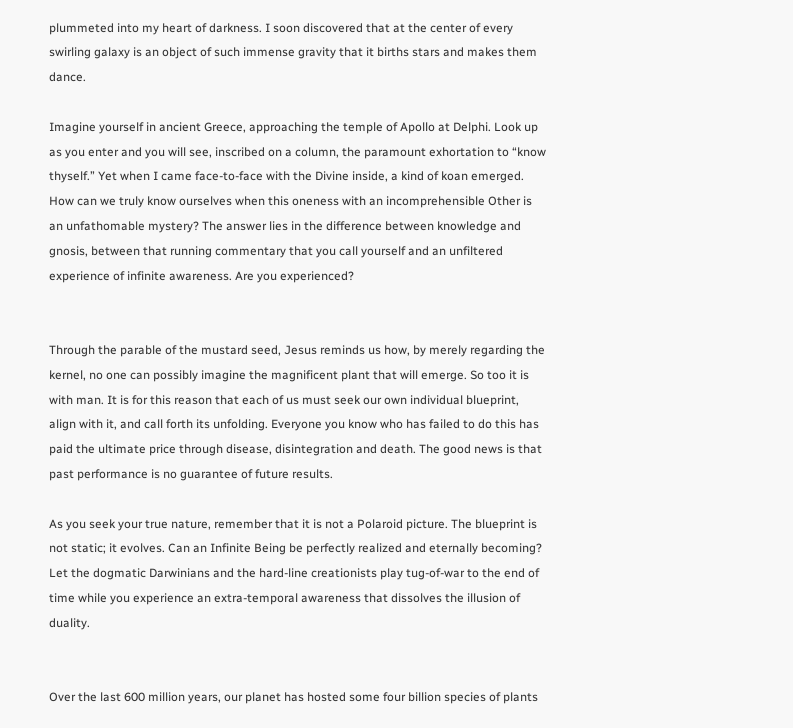plummeted into my heart of darkness. I soon discovered that at the center of every swirling galaxy is an object of such immense gravity that it births stars and makes them dance.

Imagine yourself in ancient Greece, approaching the temple of Apollo at Delphi. Look up as you enter and you will see, inscribed on a column, the paramount exhortation to “know thyself.” Yet when I came face-to-face with the Divine inside, a kind of koan emerged. How can we truly know ourselves when this oneness with an incomprehensible Other is an unfathomable mystery? The answer lies in the difference between knowledge and gnosis, between that running commentary that you call yourself and an unfiltered experience of infinite awareness. Are you experienced?


Through the parable of the mustard seed, Jesus reminds us how, by merely regarding the kernel, no one can possibly imagine the magnificent plant that will emerge. So too it is with man. It is for this reason that each of us must seek our own individual blueprint, align with it, and call forth its unfolding. Everyone you know who has failed to do this has paid the ultimate price through disease, disintegration and death. The good news is that past performance is no guarantee of future results.

As you seek your true nature, remember that it is not a Polaroid picture. The blueprint is not static; it evolves. Can an Infinite Being be perfectly realized and eternally becoming? Let the dogmatic Darwinians and the hard-line creationists play tug-of-war to the end of time while you experience an extra-temporal awareness that dissolves the illusion of duality.


Over the last 600 million years, our planet has hosted some four billion species of plants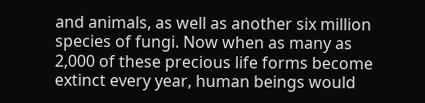and animals, as well as another six million species of fungi. Now when as many as 2,000 of these precious life forms become extinct every year, human beings would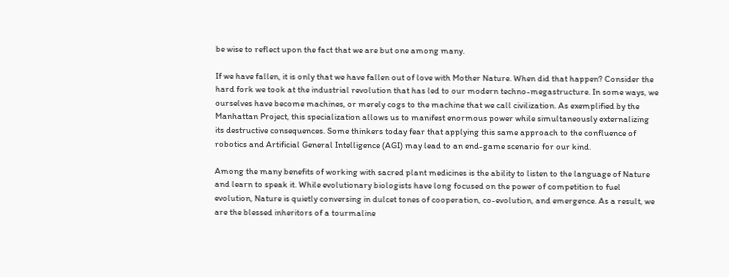be wise to reflect upon the fact that we are but one among many.

If we have fallen, it is only that we have fallen out of love with Mother Nature. When did that happen? Consider the hard fork we took at the industrial revolution that has led to our modern techno-megastructure. In some ways, we ourselves have become machines, or merely cogs to the machine that we call civilization. As exemplified by the Manhattan Project, this specialization allows us to manifest enormous power while simultaneously externalizing its destructive consequences. Some thinkers today fear that applying this same approach to the confluence of robotics and Artificial General Intelligence (AGI) may lead to an end-game scenario for our kind.

Among the many benefits of working with sacred plant medicines is the ability to listen to the language of Nature and learn to speak it. While evolutionary biologists have long focused on the power of competition to fuel evolution, Nature is quietly conversing in dulcet tones of cooperation, co-evolution, and emergence. As a result, we are the blessed inheritors of a tourmaline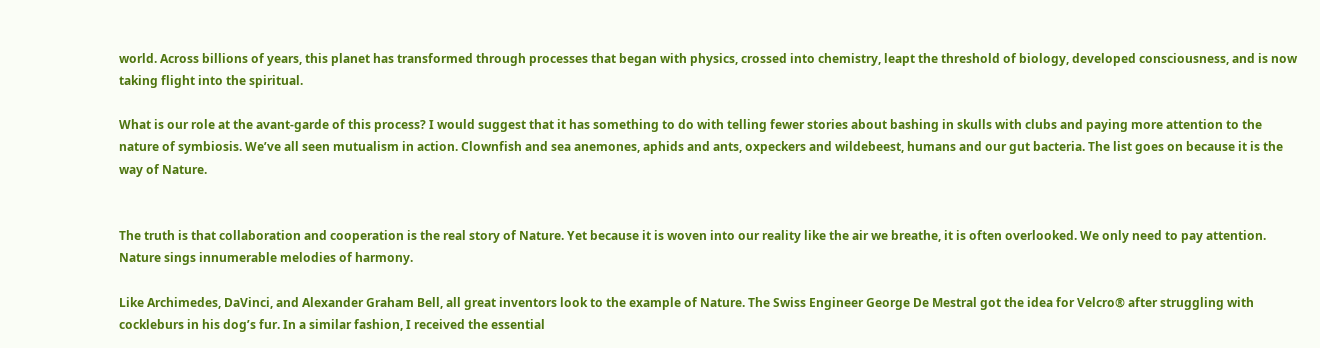world. Across billions of years, this planet has transformed through processes that began with physics, crossed into chemistry, leapt the threshold of biology, developed consciousness, and is now taking flight into the spiritual.

What is our role at the avant-garde of this process? I would suggest that it has something to do with telling fewer stories about bashing in skulls with clubs and paying more attention to the nature of symbiosis. We’ve all seen mutualism in action. Clownfish and sea anemones, aphids and ants, oxpeckers and wildebeest, humans and our gut bacteria. The list goes on because it is the way of Nature.


The truth is that collaboration and cooperation is the real story of Nature. Yet because it is woven into our reality like the air we breathe, it is often overlooked. We only need to pay attention. Nature sings innumerable melodies of harmony.

Like Archimedes, DaVinci, and Alexander Graham Bell, all great inventors look to the example of Nature. The Swiss Engineer George De Mestral got the idea for Velcro® after struggling with cockleburs in his dog’s fur. In a similar fashion, I received the essential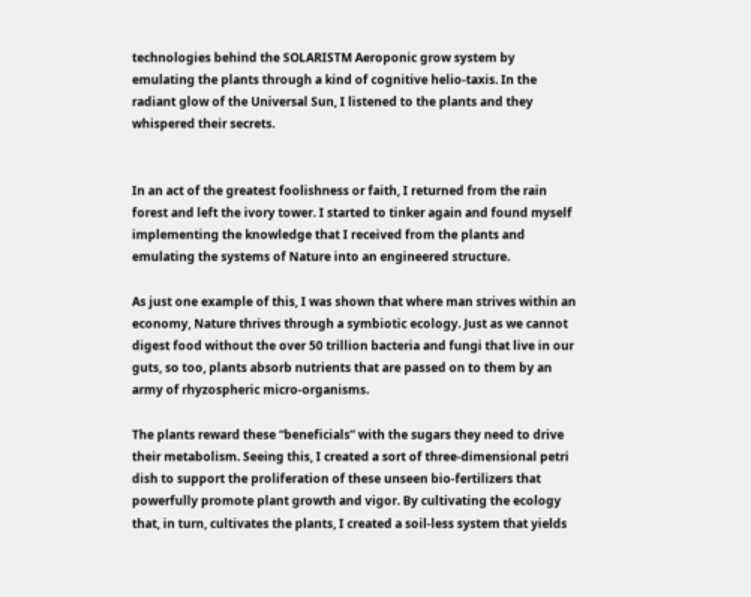technologies behind the SOLARISTM Aeroponic grow system by emulating the plants through a kind of cognitive helio-taxis. In the radiant glow of the Universal Sun, I listened to the plants and they whispered their secrets.


In an act of the greatest foolishness or faith, I returned from the rain forest and left the ivory tower. I started to tinker again and found myself implementing the knowledge that I received from the plants and emulating the systems of Nature into an engineered structure.

As just one example of this, I was shown that where man strives within an economy, Nature thrives through a symbiotic ecology. Just as we cannot digest food without the over 50 trillion bacteria and fungi that live in our guts, so too, plants absorb nutrients that are passed on to them by an army of rhyzospheric micro-organisms.

The plants reward these “beneficials” with the sugars they need to drive their metabolism. Seeing this, I created a sort of three-dimensional petri dish to support the proliferation of these unseen bio-fertilizers that powerfully promote plant growth and vigor. By cultivating the ecology that, in turn, cultivates the plants, I created a soil-less system that yields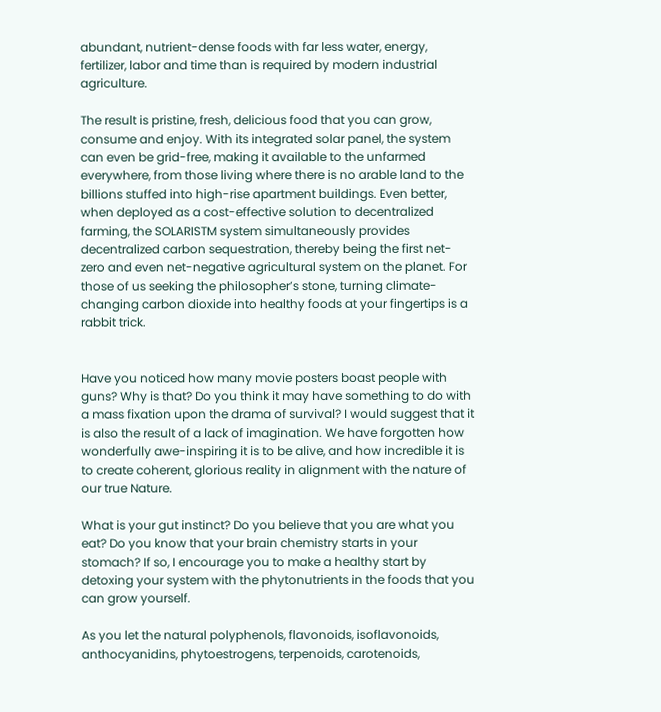abundant, nutrient-dense foods with far less water, energy, fertilizer, labor and time than is required by modern industrial agriculture.

The result is pristine, fresh, delicious food that you can grow, consume and enjoy. With its integrated solar panel, the system can even be grid-free, making it available to the unfarmed everywhere, from those living where there is no arable land to the billions stuffed into high-rise apartment buildings. Even better, when deployed as a cost-effective solution to decentralized farming, the SOLARISTM system simultaneously provides decentralized carbon sequestration, thereby being the first net-zero and even net-negative agricultural system on the planet. For those of us seeking the philosopher’s stone, turning climate-changing carbon dioxide into healthy foods at your fingertips is a rabbit trick.


Have you noticed how many movie posters boast people with guns? Why is that? Do you think it may have something to do with a mass fixation upon the drama of survival? I would suggest that it is also the result of a lack of imagination. We have forgotten how wonderfully awe-inspiring it is to be alive, and how incredible it is to create coherent, glorious reality in alignment with the nature of our true Nature.

What is your gut instinct? Do you believe that you are what you eat? Do you know that your brain chemistry starts in your stomach? If so, I encourage you to make a healthy start by detoxing your system with the phytonutrients in the foods that you can grow yourself.

As you let the natural polyphenols, flavonoids, isoflavonoids, anthocyanidins, phytoestrogens, terpenoids, carotenoids,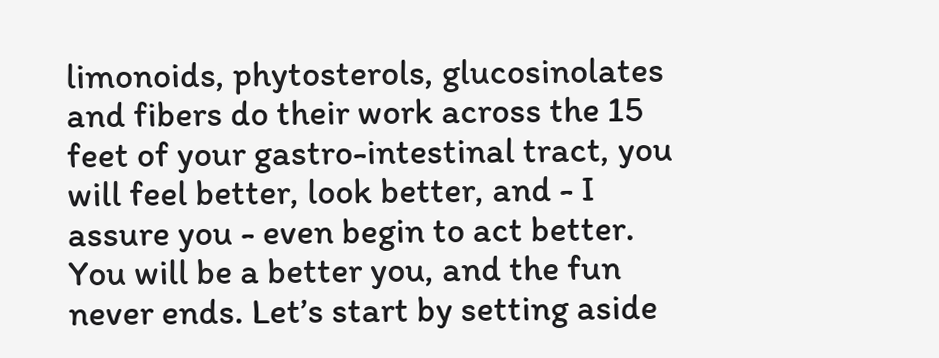limonoids, phytosterols, glucosinolates and fibers do their work across the 15 feet of your gastro-intestinal tract, you will feel better, look better, and - I assure you - even begin to act better. You will be a better you, and the fun never ends. Let’s start by setting aside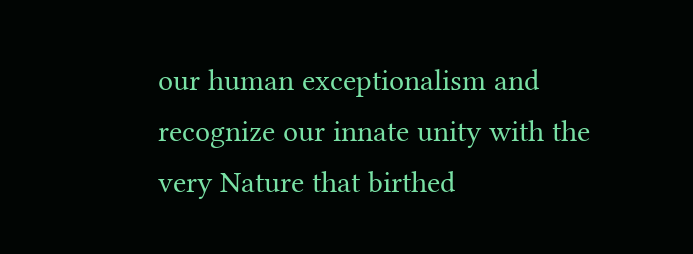our human exceptionalism and recognize our innate unity with the very Nature that birthed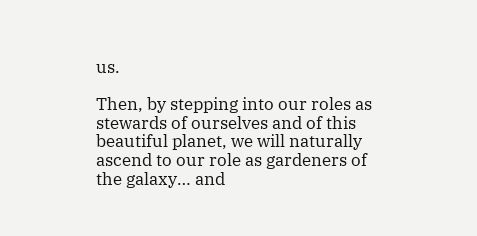us.

Then, by stepping into our roles as stewards of ourselves and of this beautiful planet, we will naturally ascend to our role as gardeners of the galaxy… and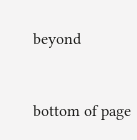beyond


bottom of page